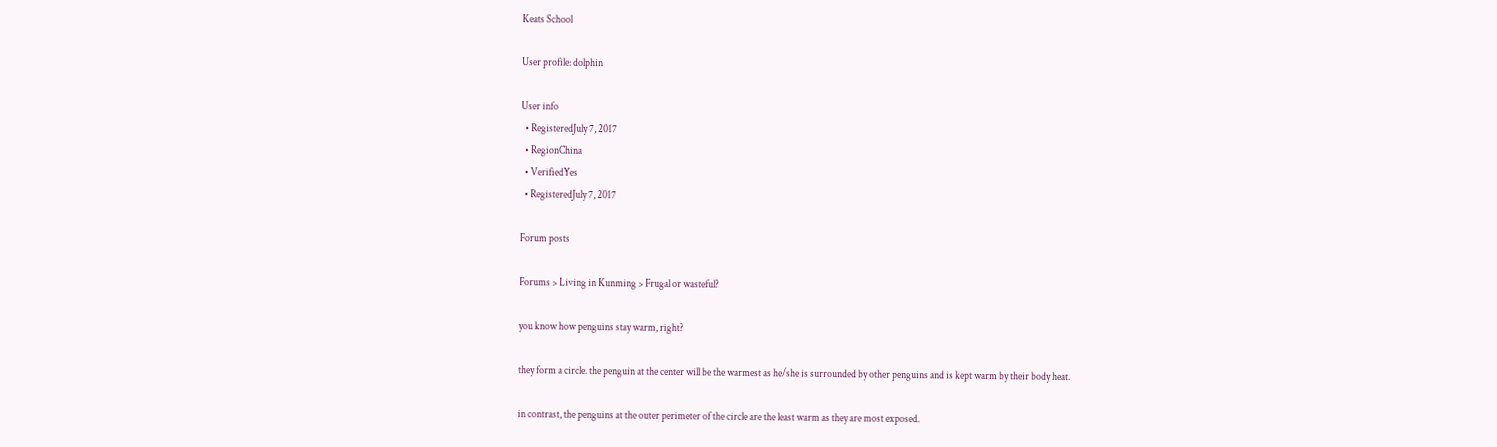Keats School

User profile: dolphin

User info
  • RegisteredJuly 7, 2017
  • RegionChina
  • VerifiedYes
  • RegisteredJuly 7, 2017

Forum posts

Forums > Living in Kunming > Frugal or wasteful?

you know how penguins stay warm, right?

they form a circle. the penguin at the center will be the warmest as he/she is surrounded by other penguins and is kept warm by their body heat.

in contrast, the penguins at the outer perimeter of the circle are the least warm as they are most exposed.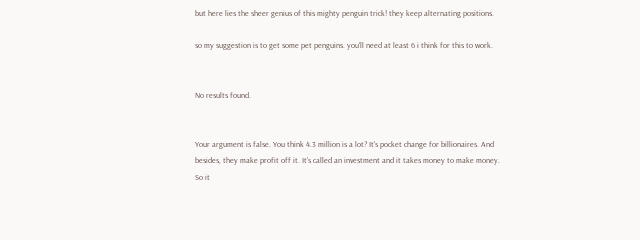but here lies the sheer genius of this mighty penguin trick! they keep alternating positions.

so my suggestion is to get some pet penguins. you'll need at least 6 i think for this to work.


No results found.


Your argument is false. You think 4.3 million is a lot? It's pocket change for billionaires. And besides, they make profit off it. It's called an investment and it takes money to make money. So it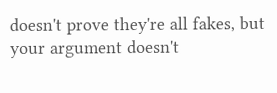doesn't prove they're all fakes, but your argument doesn't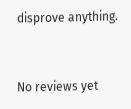disprove anything.


No reviews yet